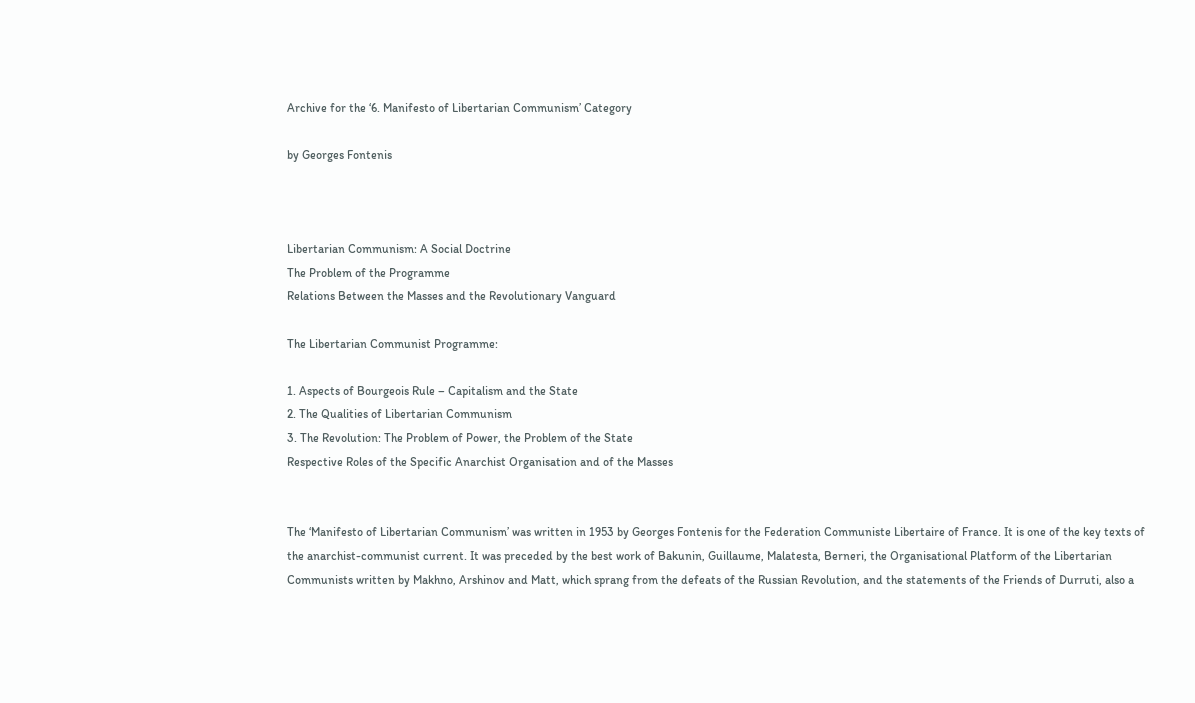Archive for the ‘6. Manifesto of Libertarian Communism’ Category

by Georges Fontenis



Libertarian Communism: A Social Doctrine
The Problem of the Programme
Relations Between the Masses and the Revolutionary Vanguard

The Libertarian Communist Programme:

1. Aspects of Bourgeois Rule – Capitalism and the State
2. The Qualities of Libertarian Communism
3. The Revolution: The Problem of Power, the Problem of the State
Respective Roles of the Specific Anarchist Organisation and of the Masses


The ‘Manifesto of Libertarian Communism’ was written in 1953 by Georges Fontenis for the Federation Communiste Libertaire of France. It is one of the key texts of the anarchist-communist current. It was preceded by the best work of Bakunin, Guillaume, Malatesta, Berneri, the Organisational Platform of the Libertarian Communists written by Makhno, Arshinov and Matt, which sprang from the defeats of the Russian Revolution, and the statements of the Friends of Durruti, also a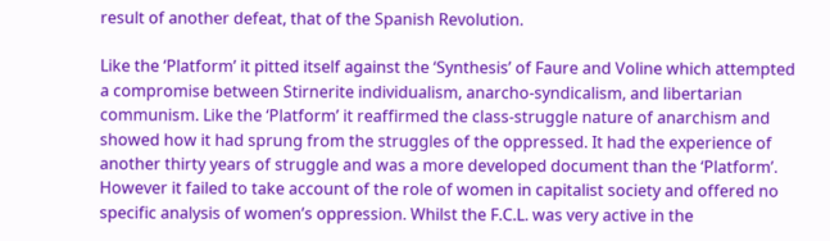result of another defeat, that of the Spanish Revolution.

Like the ‘Platform’ it pitted itself against the ‘Synthesis’ of Faure and Voline which attempted a compromise between Stirnerite individualism, anarcho-syndicalism, and libertarian communism. Like the ‘Platform’ it reaffirmed the class-struggle nature of anarchism and showed how it had sprung from the struggles of the oppressed. It had the experience of another thirty years of struggle and was a more developed document than the ‘Platform’. However it failed to take account of the role of women in capitalist society and offered no specific analysis of women’s oppression. Whilst the F.C.L. was very active in the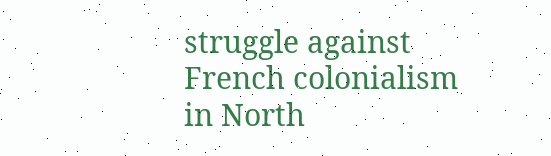struggle against French colonialism in North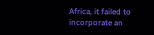Africa, it failed to incorporate an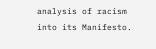analysis of racism into its Manifesto.